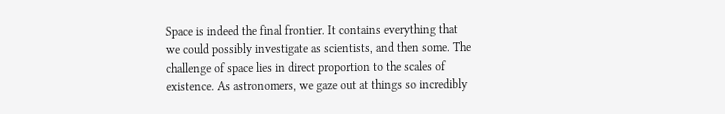Space is indeed the final frontier. It contains everything that we could possibly investigate as scientists, and then some. The challenge of space lies in direct proportion to the scales of existence. As astronomers, we gaze out at things so incredibly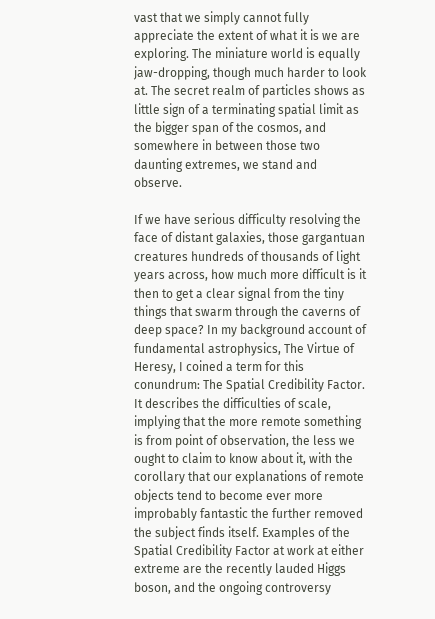vast that we simply cannot fully appreciate the extent of what it is we are exploring. The miniature world is equally jaw-dropping, though much harder to look at. The secret realm of particles shows as little sign of a terminating spatial limit as the bigger span of the cosmos, and somewhere in between those two daunting extremes, we stand and observe.

If we have serious difficulty resolving the face of distant galaxies, those gargantuan creatures hundreds of thousands of light years across, how much more difficult is it then to get a clear signal from the tiny things that swarm through the caverns of deep space? In my background account of fundamental astrophysics, The Virtue of Heresy, I coined a term for this conundrum: The Spatial Credibility Factor. It describes the difficulties of scale, implying that the more remote something is from point of observation, the less we ought to claim to know about it, with the corollary that our explanations of remote objects tend to become ever more improbably fantastic the further removed the subject finds itself. Examples of the Spatial Credibility Factor at work at either extreme are the recently lauded Higgs boson, and the ongoing controversy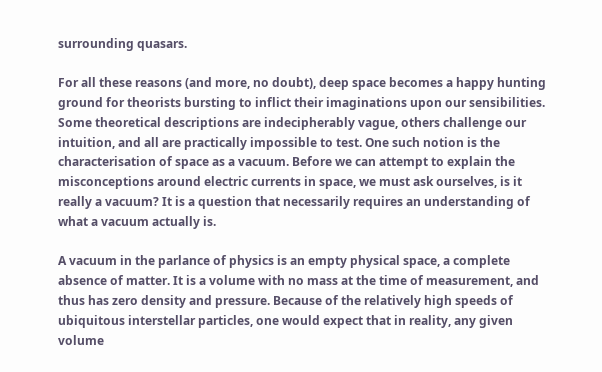surrounding quasars.

For all these reasons (and more, no doubt), deep space becomes a happy hunting ground for theorists bursting to inflict their imaginations upon our sensibilities. Some theoretical descriptions are indecipherably vague, others challenge our intuition, and all are practically impossible to test. One such notion is the characterisation of space as a vacuum. Before we can attempt to explain the misconceptions around electric currents in space, we must ask ourselves, is it really a vacuum? It is a question that necessarily requires an understanding of what a vacuum actually is.

A vacuum in the parlance of physics is an empty physical space, a complete absence of matter. It is a volume with no mass at the time of measurement, and thus has zero density and pressure. Because of the relatively high speeds of ubiquitous interstellar particles, one would expect that in reality, any given volume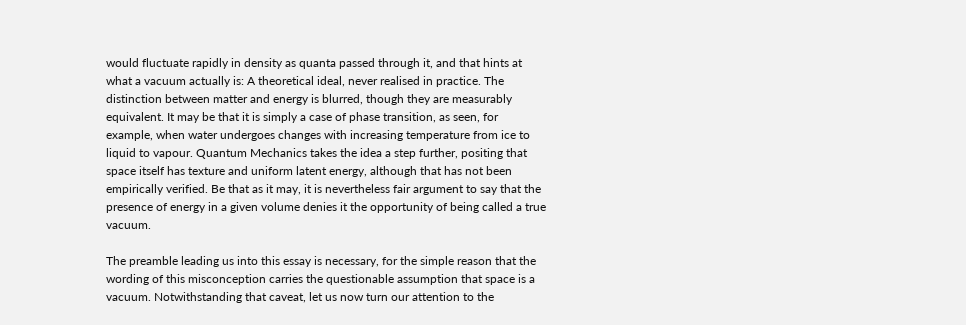would fluctuate rapidly in density as quanta passed through it, and that hints at what a vacuum actually is: A theoretical ideal, never realised in practice. The distinction between matter and energy is blurred, though they are measurably equivalent. It may be that it is simply a case of phase transition, as seen, for example, when water undergoes changes with increasing temperature from ice to liquid to vapour. Quantum Mechanics takes the idea a step further, positing that space itself has texture and uniform latent energy, although that has not been empirically verified. Be that as it may, it is nevertheless fair argument to say that the presence of energy in a given volume denies it the opportunity of being called a true vacuum.

The preamble leading us into this essay is necessary, for the simple reason that the wording of this misconception carries the questionable assumption that space is a vacuum. Notwithstanding that caveat, let us now turn our attention to the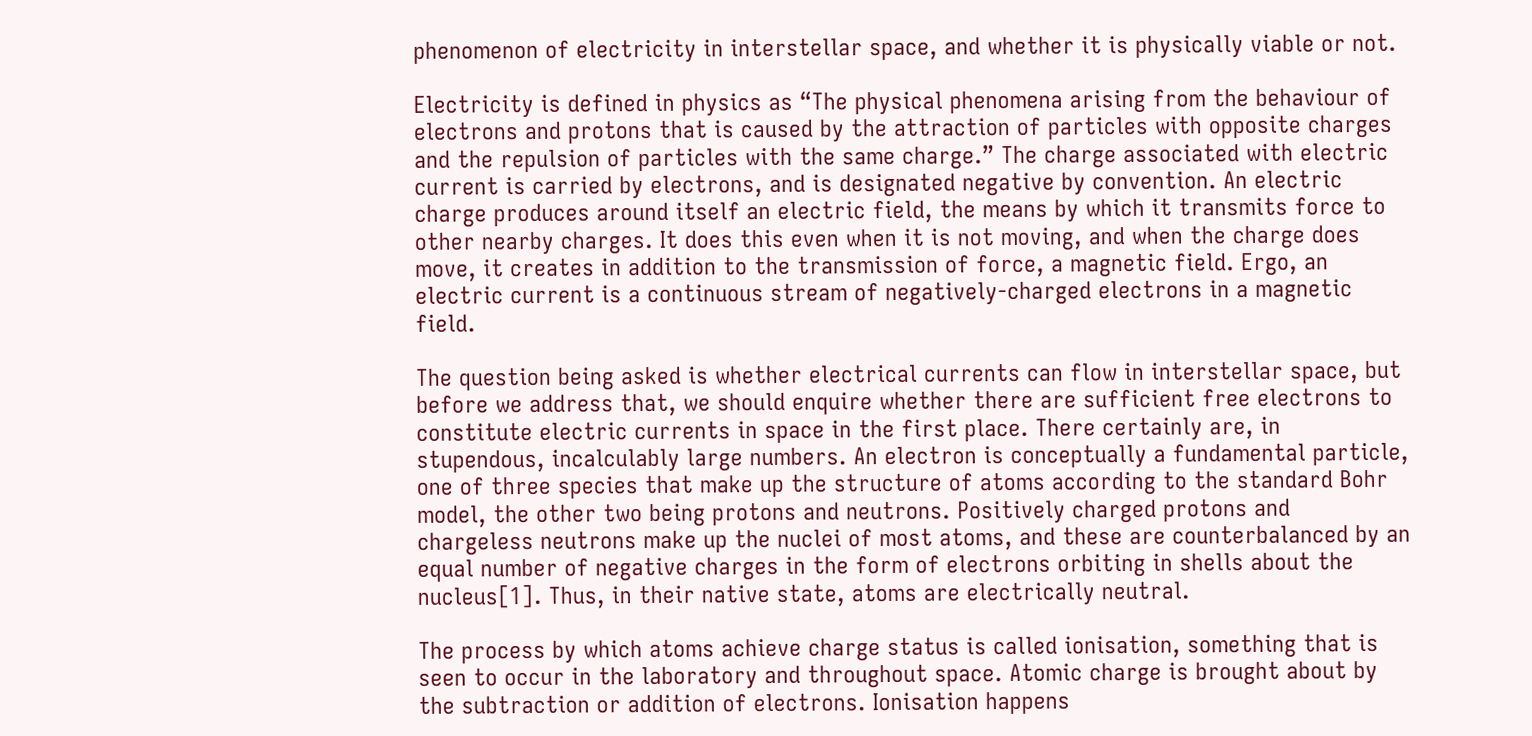phenomenon of electricity in interstellar space, and whether it is physically viable or not.

Electricity is defined in physics as “The physical phenomena arising from the behaviour of electrons and protons that is caused by the attraction of particles with opposite charges and the repulsion of particles with the same charge.” The charge associated with electric current is carried by electrons, and is designated negative by convention. An electric charge produces around itself an electric field, the means by which it transmits force to other nearby charges. It does this even when it is not moving, and when the charge does move, it creates in addition to the transmission of force, a magnetic field. Ergo, an electric current is a continuous stream of negatively-charged electrons in a magnetic field.

The question being asked is whether electrical currents can flow in interstellar space, but before we address that, we should enquire whether there are sufficient free electrons to constitute electric currents in space in the first place. There certainly are, in stupendous, incalculably large numbers. An electron is conceptually a fundamental particle, one of three species that make up the structure of atoms according to the standard Bohr model, the other two being protons and neutrons. Positively charged protons and chargeless neutrons make up the nuclei of most atoms, and these are counterbalanced by an equal number of negative charges in the form of electrons orbiting in shells about the nucleus[1]. Thus, in their native state, atoms are electrically neutral.

The process by which atoms achieve charge status is called ionisation, something that is seen to occur in the laboratory and throughout space. Atomic charge is brought about by the subtraction or addition of electrons. Ionisation happens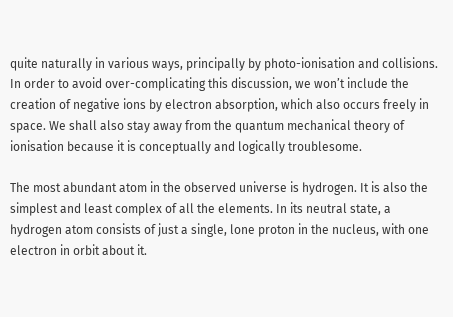quite naturally in various ways, principally by photo-ionisation and collisions. In order to avoid over-complicating this discussion, we won’t include the creation of negative ions by electron absorption, which also occurs freely in space. We shall also stay away from the quantum mechanical theory of ionisation because it is conceptually and logically troublesome.

The most abundant atom in the observed universe is hydrogen. It is also the simplest and least complex of all the elements. In its neutral state, a hydrogen atom consists of just a single, lone proton in the nucleus, with one electron in orbit about it.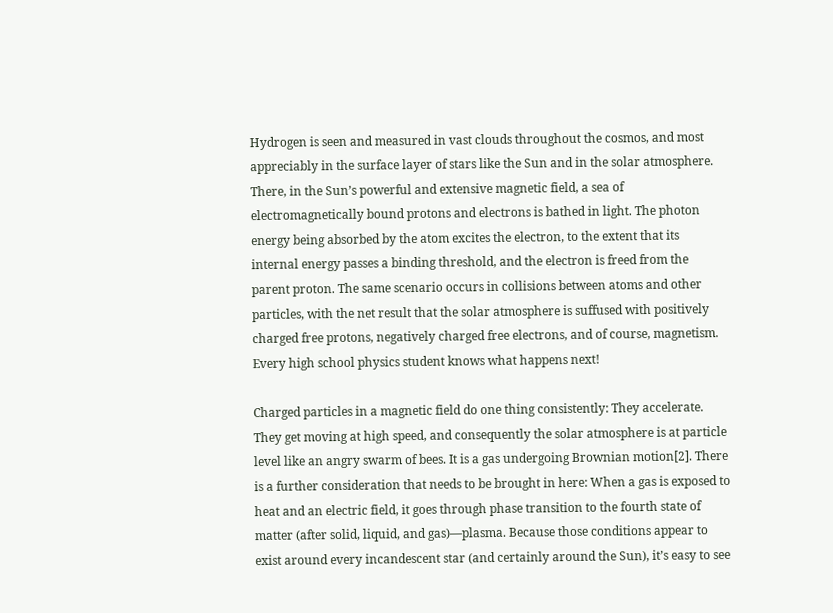Hydrogen is seen and measured in vast clouds throughout the cosmos, and most appreciably in the surface layer of stars like the Sun and in the solar atmosphere. There, in the Sun’s powerful and extensive magnetic field, a sea of electromagnetically bound protons and electrons is bathed in light. The photon energy being absorbed by the atom excites the electron, to the extent that its internal energy passes a binding threshold, and the electron is freed from the parent proton. The same scenario occurs in collisions between atoms and other particles, with the net result that the solar atmosphere is suffused with positively charged free protons, negatively charged free electrons, and of course, magnetism.  Every high school physics student knows what happens next!

Charged particles in a magnetic field do one thing consistently: They accelerate. They get moving at high speed, and consequently the solar atmosphere is at particle level like an angry swarm of bees. It is a gas undergoing Brownian motion[2]. There is a further consideration that needs to be brought in here: When a gas is exposed to heat and an electric field, it goes through phase transition to the fourth state of matter (after solid, liquid, and gas)—plasma. Because those conditions appear to exist around every incandescent star (and certainly around the Sun), it’s easy to see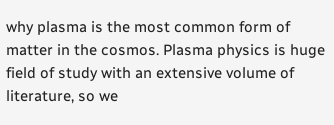why plasma is the most common form of matter in the cosmos. Plasma physics is huge field of study with an extensive volume of literature, so we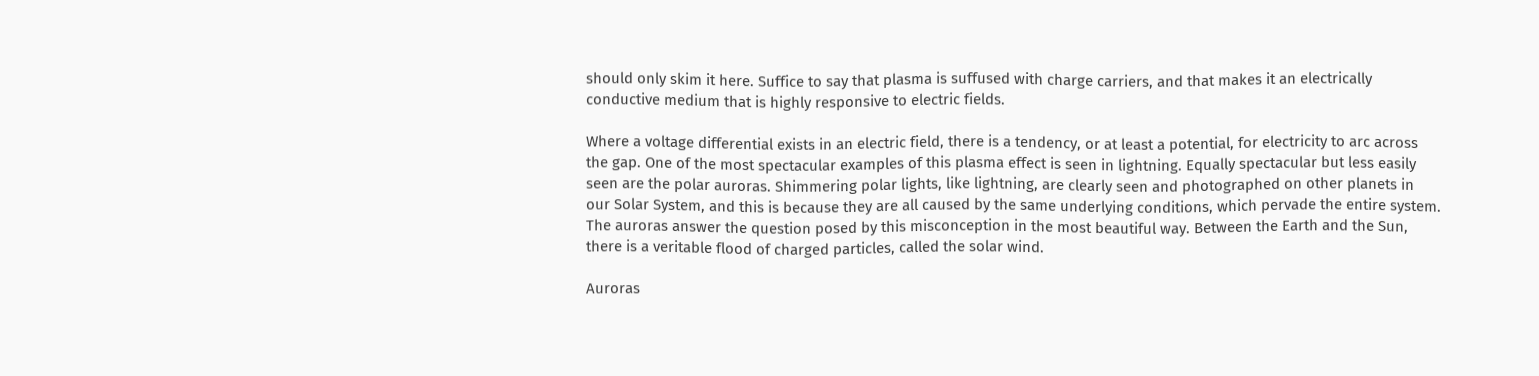should only skim it here. Suffice to say that plasma is suffused with charge carriers, and that makes it an electrically conductive medium that is highly responsive to electric fields.

Where a voltage differential exists in an electric field, there is a tendency, or at least a potential, for electricity to arc across the gap. One of the most spectacular examples of this plasma effect is seen in lightning. Equally spectacular but less easily seen are the polar auroras. Shimmering polar lights, like lightning, are clearly seen and photographed on other planets in our Solar System, and this is because they are all caused by the same underlying conditions, which pervade the entire system. The auroras answer the question posed by this misconception in the most beautiful way. Between the Earth and the Sun, there is a veritable flood of charged particles, called the solar wind.

Auroras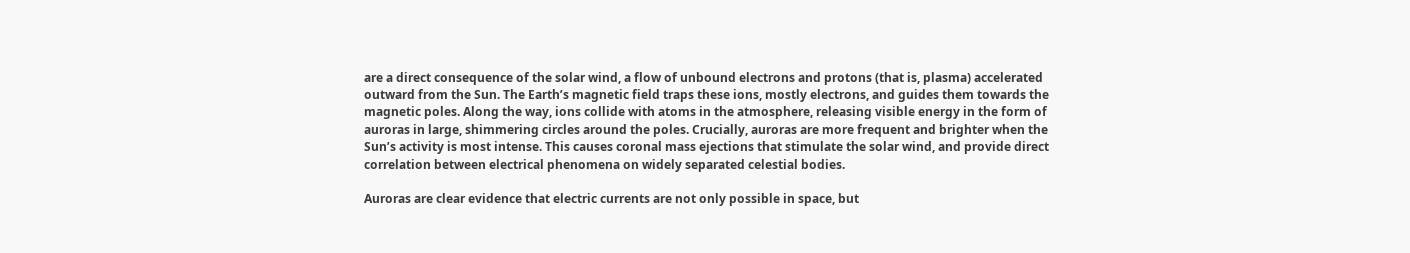are a direct consequence of the solar wind, a flow of unbound electrons and protons (that is, plasma) accelerated outward from the Sun. The Earth’s magnetic field traps these ions, mostly electrons, and guides them towards the magnetic poles. Along the way, ions collide with atoms in the atmosphere, releasing visible energy in the form of auroras in large, shimmering circles around the poles. Crucially, auroras are more frequent and brighter when the Sun’s activity is most intense. This causes coronal mass ejections that stimulate the solar wind, and provide direct correlation between electrical phenomena on widely separated celestial bodies.

Auroras are clear evidence that electric currents are not only possible in space, but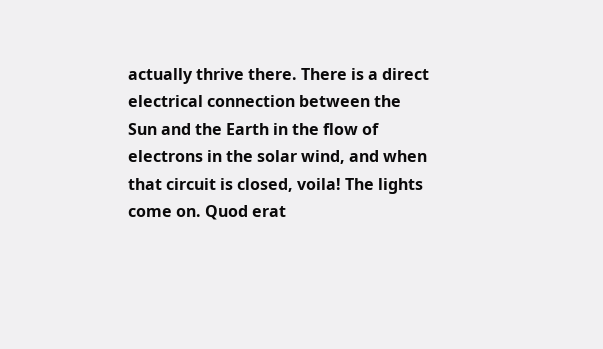actually thrive there. There is a direct electrical connection between the Sun and the Earth in the flow of electrons in the solar wind, and when that circuit is closed, voila! The lights come on. Quod erat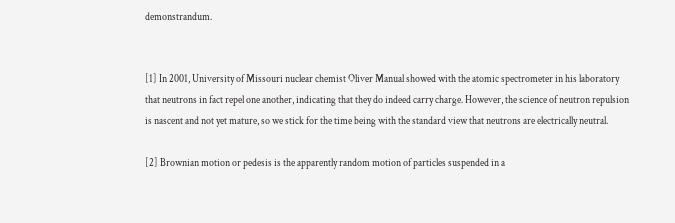demonstrandum.


[1] In 2001, University of Missouri nuclear chemist Oliver Manual showed with the atomic spectrometer in his laboratory that neutrons in fact repel one another, indicating that they do indeed carry charge. However, the science of neutron repulsion is nascent and not yet mature, so we stick for the time being with the standard view that neutrons are electrically neutral.

[2] Brownian motion or pedesis is the apparently random motion of particles suspended in a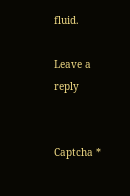fluid.

Leave a reply


Captcha *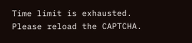Time limit is exhausted. Please reload the CAPTCHA.